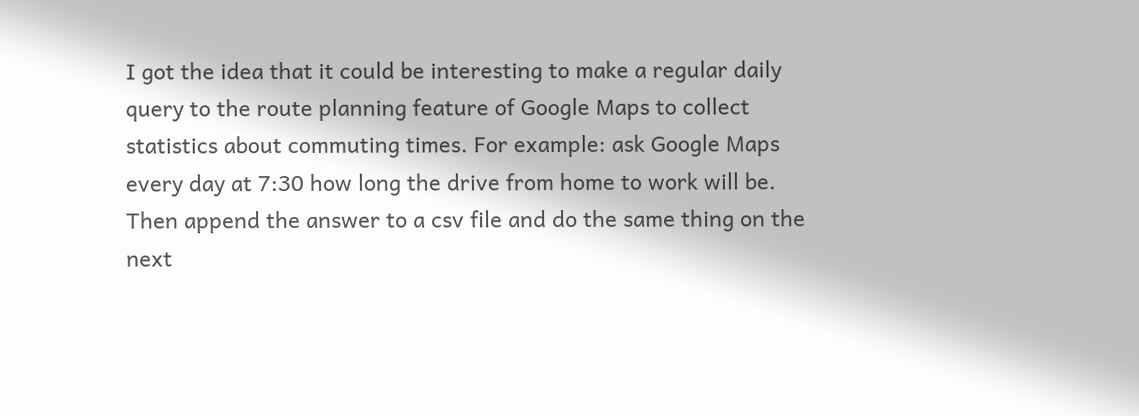I got the idea that it could be interesting to make a regular daily query to the route planning feature of Google Maps to collect statistics about commuting times. For example: ask Google Maps every day at 7:30 how long the drive from home to work will be. Then append the answer to a csv file and do the same thing on the next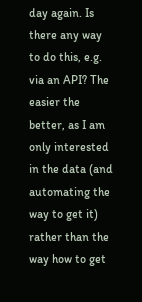day again. Is there any way to do this, e.g. via an API? The easier the better, as I am only interested in the data (and automating the way to get it) rather than the way how to get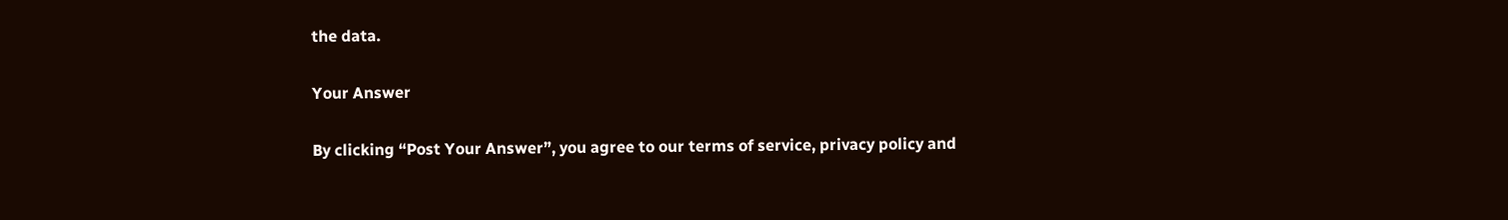the data.

Your Answer

By clicking “Post Your Answer”, you agree to our terms of service, privacy policy and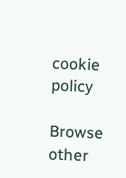cookie policy

Browse other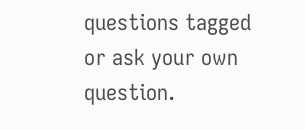questions tagged or ask your own question.